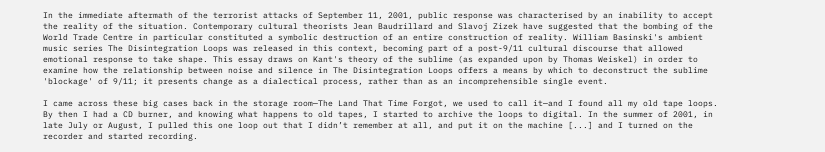In the immediate aftermath of the terrorist attacks of September 11, 2001, public response was characterised by an inability to accept the reality of the situation. Contemporary cultural theorists Jean Baudrillard and Slavoj Zizek have suggested that the bombing of the World Trade Centre in particular constituted a symbolic destruction of an entire construction of reality. William Basinski's ambient music series The Disintegration Loops was released in this context, becoming part of a post-9/11 cultural discourse that allowed emotional response to take shape. This essay draws on Kant's theory of the sublime (as expanded upon by Thomas Weiskel) in order to examine how the relationship between noise and silence in The Disintegration Loops offers a means by which to deconstruct the sublime 'blockage' of 9/11; it presents change as a dialectical process, rather than as an incomprehensible single event.

I came across these big cases back in the storage room—The Land That Time Forgot, we used to call it—and I found all my old tape loops. By then I had a CD burner, and knowing what happens to old tapes, I started to archive the loops to digital. In the summer of 2001, in late July or August, I pulled this one loop out that I didn’t remember at all, and put it on the machine [...] and I turned on the recorder and started recording.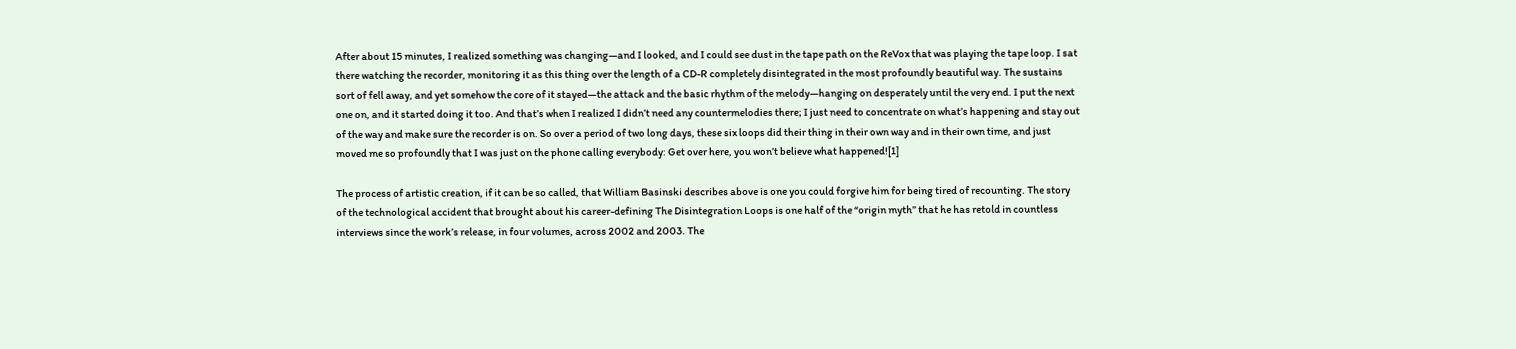After about 15 minutes, I realized something was changing—and I looked, and I could see dust in the tape path on the ReVox that was playing the tape loop. I sat there watching the recorder, monitoring it as this thing over the length of a CD-R completely disintegrated in the most profoundly beautiful way. The sustains sort of fell away, and yet somehow the core of it stayed—the attack and the basic rhythm of the melody—hanging on desperately until the very end. I put the next one on, and it started doing it too. And that’s when I realized I didn’t need any countermelodies there; I just need to concentrate on what’s happening and stay out of the way and make sure the recorder is on. So over a period of two long days, these six loops did their thing in their own way and in their own time, and just moved me so profoundly that I was just on the phone calling everybody: Get over here, you won’t believe what happened![1]

The process of artistic creation, if it can be so called, that William Basinski describes above is one you could forgive him for being tired of recounting. The story of the technological accident that brought about his career-defining The Disintegration Loops is one half of the “origin myth” that he has retold in countless interviews since the work’s release, in four volumes, across 2002 and 2003. The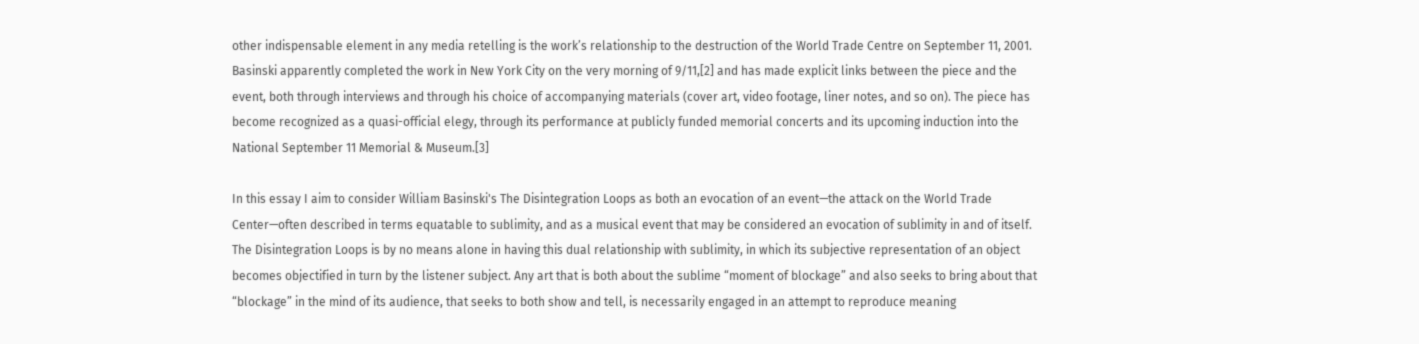other indispensable element in any media retelling is the work’s relationship to the destruction of the World Trade Centre on September 11, 2001. Basinski apparently completed the work in New York City on the very morning of 9/11,[2] and has made explicit links between the piece and the event, both through interviews and through his choice of accompanying materials (cover art, video footage, liner notes, and so on). The piece has become recognized as a quasi-official elegy, through its performance at publicly funded memorial concerts and its upcoming induction into the National September 11 Memorial & Museum.[3]

In this essay I aim to consider William Basinski's The Disintegration Loops as both an evocation of an event—the attack on the World Trade Center—often described in terms equatable to sublimity, and as a musical event that may be considered an evocation of sublimity in and of itself. The Disintegration Loops is by no means alone in having this dual relationship with sublimity, in which its subjective representation of an object becomes objectified in turn by the listener subject. Any art that is both about the sublime “moment of blockage” and also seeks to bring about that “blockage” in the mind of its audience, that seeks to both show and tell, is necessarily engaged in an attempt to reproduce meaning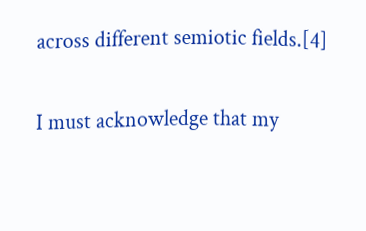across different semiotic fields.[4]

I must acknowledge that my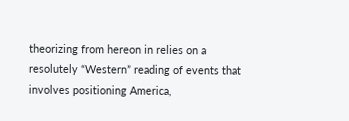theorizing from hereon in relies on a resolutely “Western” reading of events that involves positioning America,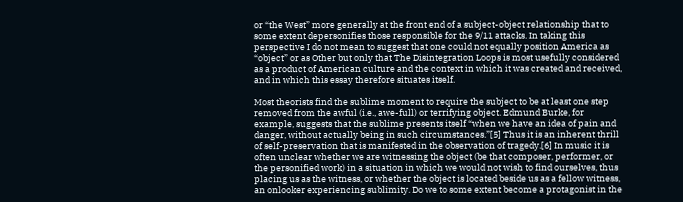or “the West” more generally at the front end of a subject-object relationship that to some extent depersonifies those responsible for the 9/11 attacks. In taking this perspective I do not mean to suggest that one could not equally position America as “object” or as Other but only that The Disintegration Loops is most usefully considered as a product of American culture and the context in which it was created and received, and in which this essay therefore situates itself.

Most theorists find the sublime moment to require the subject to be at least one step removed from the awful (i.e., awe-full) or terrifying object. Edmund Burke, for example, suggests that the sublime presents itself “when we have an idea of pain and danger, without actually being in such circumstances.”[5] Thus it is an inherent thrill of self-preservation that is manifested in the observation of tragedy.[6] In music it is often unclear whether we are witnessing the object (be that composer, performer, or the personified work) in a situation in which we would not wish to find ourselves, thus placing us as the witness, or whether the object is located beside us as a fellow witness, an onlooker experiencing sublimity. Do we to some extent become a protagonist in the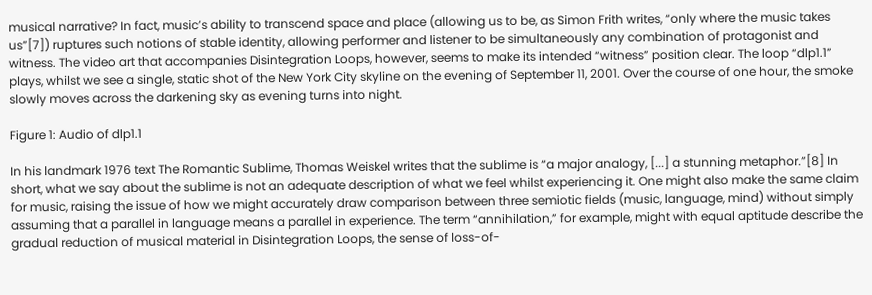musical narrative? In fact, music’s ability to transcend space and place (allowing us to be, as Simon Frith writes, “only where the music takes us”[7]) ruptures such notions of stable identity, allowing performer and listener to be simultaneously any combination of protagonist and witness. The video art that accompanies Disintegration Loops, however, seems to make its intended “witness” position clear. The loop “dlp1.1” plays, whilst we see a single, static shot of the New York City skyline on the evening of September 11, 2001. Over the course of one hour, the smoke slowly moves across the darkening sky as evening turns into night.

Figure 1: Audio of dlp1.1

In his landmark 1976 text The Romantic Sublime, Thomas Weiskel writes that the sublime is “a major analogy, [...] a stunning metaphor.”[8] In short, what we say about the sublime is not an adequate description of what we feel whilst experiencing it. One might also make the same claim for music, raising the issue of how we might accurately draw comparison between three semiotic fields (music, language, mind) without simply assuming that a parallel in language means a parallel in experience. The term “annihilation,” for example, might with equal aptitude describe the gradual reduction of musical material in Disintegration Loops, the sense of loss-of-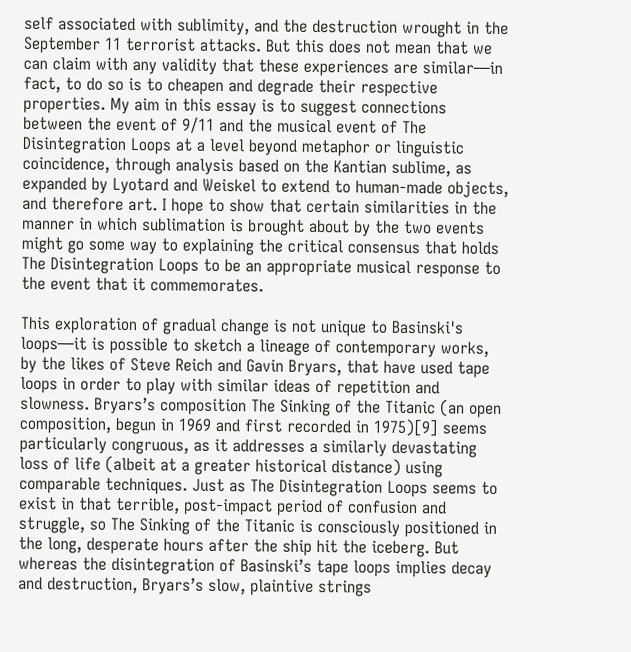self associated with sublimity, and the destruction wrought in the September 11 terrorist attacks. But this does not mean that we can claim with any validity that these experiences are similar—in fact, to do so is to cheapen and degrade their respective properties. My aim in this essay is to suggest connections between the event of 9/11 and the musical event of The Disintegration Loops at a level beyond metaphor or linguistic coincidence, through analysis based on the Kantian sublime, as expanded by Lyotard and Weiskel to extend to human-made objects, and therefore art. I hope to show that certain similarities in the manner in which sublimation is brought about by the two events might go some way to explaining the critical consensus that holds The Disintegration Loops to be an appropriate musical response to the event that it commemorates.

This exploration of gradual change is not unique to Basinski's loops—it is possible to sketch a lineage of contemporary works, by the likes of Steve Reich and Gavin Bryars, that have used tape loops in order to play with similar ideas of repetition and slowness. Bryars’s composition The Sinking of the Titanic (an open composition, begun in 1969 and first recorded in 1975)[9] seems particularly congruous, as it addresses a similarly devastating loss of life (albeit at a greater historical distance) using comparable techniques. Just as The Disintegration Loops seems to exist in that terrible, post-impact period of confusion and struggle, so The Sinking of the Titanic is consciously positioned in the long, desperate hours after the ship hit the iceberg. But whereas the disintegration of Basinski’s tape loops implies decay and destruction, Bryars’s slow, plaintive strings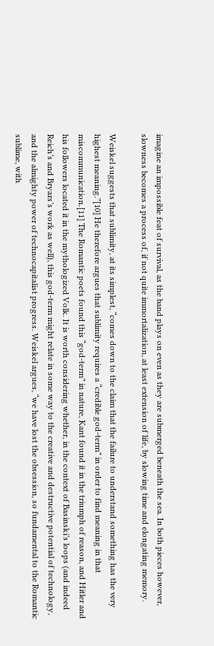imagine an impossible feat of survival, as the band plays on even as they are submerged beneath the sea. In both pieces however, slowness becomes a process of, if not quite immortalization, at least extension of life, by slowing time and elongating memory.

Weiskel suggests that sublimity, at its simplest, “comes down to the claim that the failure to understand something has the very highest meaning.”[10] He therefore argues that sublimity requires a “credible god-term” in order to find meaning in that miscommunication.[11] The Romantic poets found this “god-term” in nature, Kant found it in the triumph of reason, and Hitler and his followers located it in the mythologized Volk. It is worth considering whether, in the context of Basinski’s loops (and indeed Reich’s and Bryars’s work as well), this god-term might relate in some way to the creative and destructive potential of technology, and the almighty power of technocapitalist progress. Weiskel argues, “we have lost the obsession, so fundamental to the Romantic sublime, with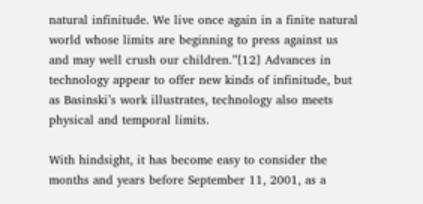natural infinitude. We live once again in a finite natural world whose limits are beginning to press against us and may well crush our children.”[12] Advances in technology appear to offer new kinds of infinitude, but as Basinski’s work illustrates, technology also meets physical and temporal limits.

With hindsight, it has become easy to consider the months and years before September 11, 2001, as a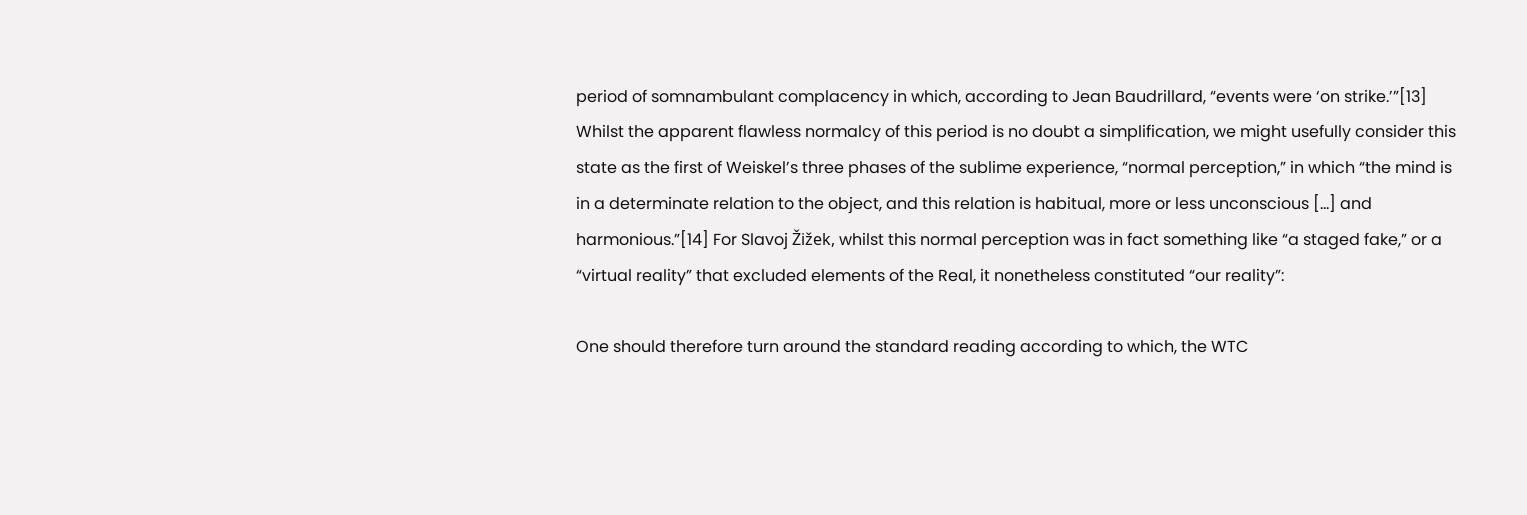period of somnambulant complacency in which, according to Jean Baudrillard, “events were ‘on strike.’”[13] Whilst the apparent flawless normalcy of this period is no doubt a simplification, we might usefully consider this state as the first of Weiskel’s three phases of the sublime experience, “normal perception,” in which “the mind is in a determinate relation to the object, and this relation is habitual, more or less unconscious [...] and harmonious.”[14] For Slavoj Žižek, whilst this normal perception was in fact something like “a staged fake,” or a “virtual reality” that excluded elements of the Real, it nonetheless constituted “our reality”:

One should therefore turn around the standard reading according to which, the WTC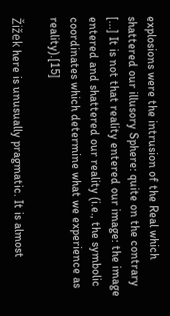explosions were the intrusion of the Real which shattered our illusory Sphere: quite on the contrary [...] It is not that reality entered our image: the image entered and shattered our reality (i.e., the symbolic coordinates which determine what we experience as reality).[15]

Žižek here is unusually pragmatic. It is almost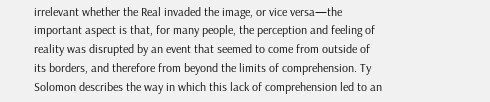irrelevant whether the Real invaded the image, or vice versa—the important aspect is that, for many people, the perception and feeling of reality was disrupted by an event that seemed to come from outside of its borders, and therefore from beyond the limits of comprehension. Ty Solomon describes the way in which this lack of comprehension led to an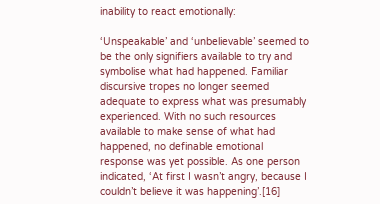inability to react emotionally:

‘Unspeakable’ and ‘unbelievable’ seemed to be the only signifiers available to try and symbolise what had happened. Familiar discursive tropes no longer seemed adequate to express what was presumably experienced. With no such resources available to make sense of what had happened, no definable emotional response was yet possible. As one person indicated, ‘At first I wasn’t angry, because I couldn’t believe it was happening’.[16]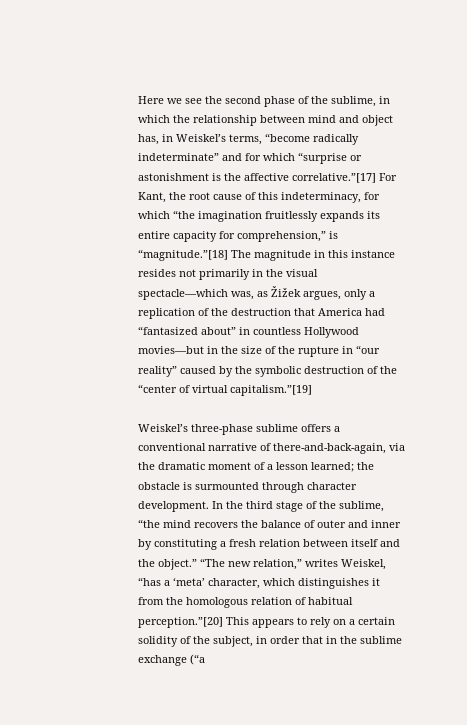Here we see the second phase of the sublime, in which the relationship between mind and object has, in Weiskel’s terms, “become radically indeterminate” and for which “surprise or astonishment is the affective correlative.”[17] For Kant, the root cause of this indeterminacy, for which “the imagination fruitlessly expands its entire capacity for comprehension,” is “magnitude.”[18] The magnitude in this instance resides not primarily in the visual spectacle—which was, as Žižek argues, only a replication of the destruction that America had “fantasized about” in countless Hollywood movies—but in the size of the rupture in “our reality” caused by the symbolic destruction of the “center of virtual capitalism.”[19]

Weiskel’s three-phase sublime offers a conventional narrative of there-and-back-again, via the dramatic moment of a lesson learned; the obstacle is surmounted through character development. In the third stage of the sublime, “the mind recovers the balance of outer and inner by constituting a fresh relation between itself and the object.” “The new relation,” writes Weiskel, “has a ‘meta’ character, which distinguishes it from the homologous relation of habitual perception.”[20] This appears to rely on a certain solidity of the subject, in order that in the sublime exchange (“a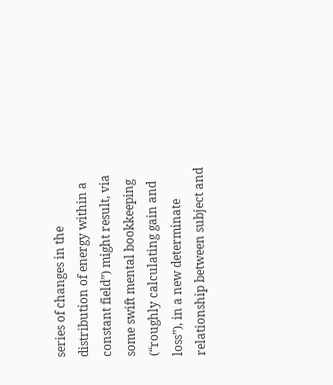series of changes in the distribution of energy within a constant field”) might result, via some swift mental bookkeeping (“roughly calculating gain and loss”), in a new determinate relationship between subject and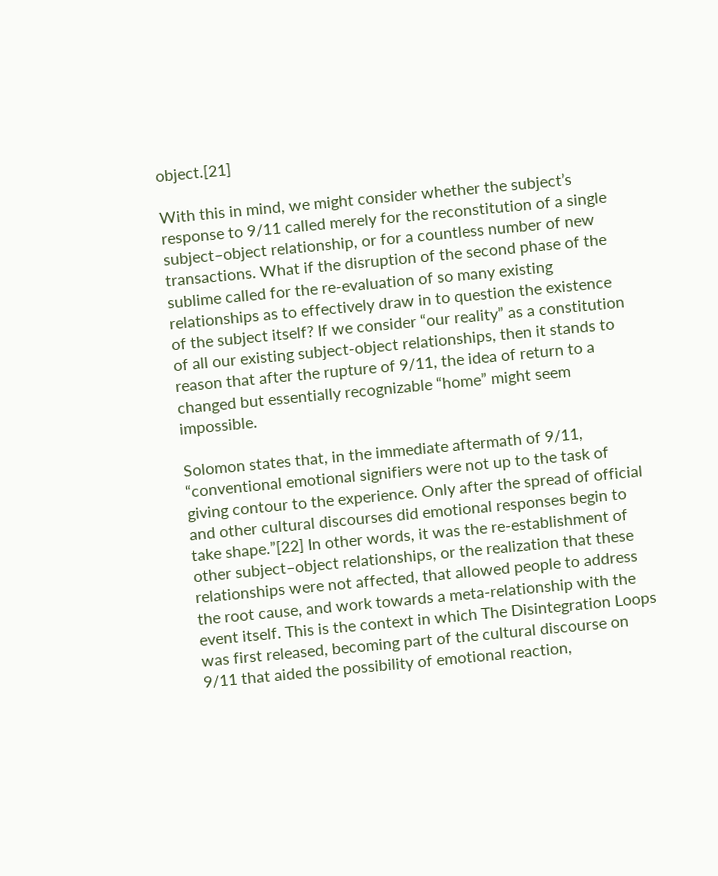object.[21]

With this in mind, we might consider whether the subject’s response to 9/11 called merely for the reconstitution of a single subject–object relationship, or for a countless number of new transactions. What if the disruption of the second phase of the sublime called for the re-evaluation of so many existing relationships as to effectively draw in to question the existence of the subject itself? If we consider “our reality” as a constitution of all our existing subject-object relationships, then it stands to reason that after the rupture of 9/11, the idea of return to a changed but essentially recognizable “home” might seem impossible.

Solomon states that, in the immediate aftermath of 9/11, “conventional emotional signifiers were not up to the task of giving contour to the experience. Only after the spread of official and other cultural discourses did emotional responses begin to take shape.”[22] In other words, it was the re-establishment of other subject–object relationships, or the realization that these relationships were not affected, that allowed people to address the root cause, and work towards a meta-relationship with the event itself. This is the context in which The Disintegration Loops was first released, becoming part of the cultural discourse on 9/11 that aided the possibility of emotional reaction,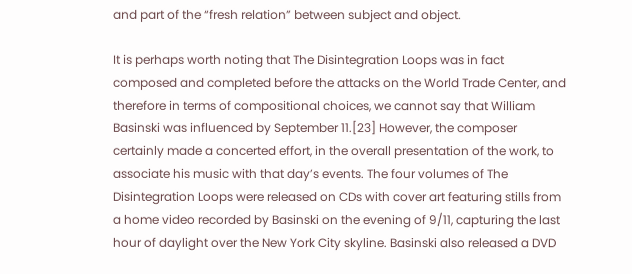and part of the “fresh relation” between subject and object.

It is perhaps worth noting that The Disintegration Loops was in fact composed and completed before the attacks on the World Trade Center, and therefore in terms of compositional choices, we cannot say that William Basinski was influenced by September 11.[23] However, the composer certainly made a concerted effort, in the overall presentation of the work, to associate his music with that day’s events. The four volumes of The Disintegration Loops were released on CDs with cover art featuring stills from a home video recorded by Basinski on the evening of 9/11, capturing the last hour of daylight over the New York City skyline. Basinski also released a DVD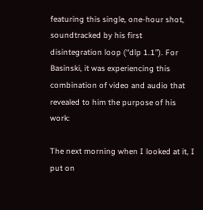featuring this single, one-hour shot, soundtracked by his first disintegration loop (“dlp 1.1”). For Basinski, it was experiencing this combination of video and audio that revealed to him the purpose of his work:

The next morning when I looked at it, I put on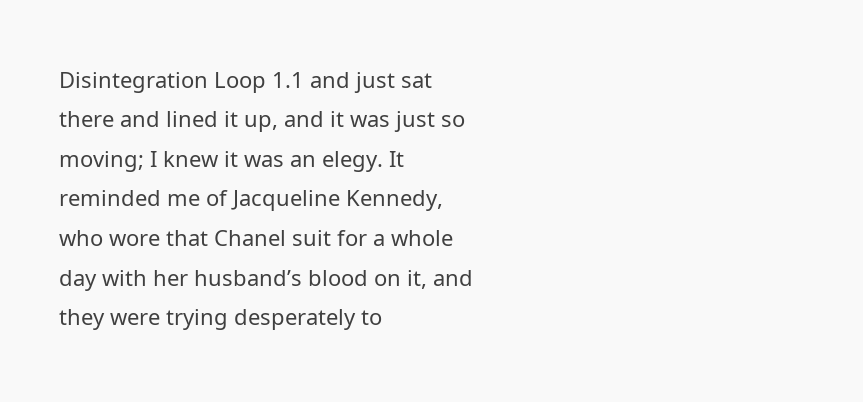Disintegration Loop 1.1 and just sat there and lined it up, and it was just so moving; I knew it was an elegy. It reminded me of Jacqueline Kennedy, who wore that Chanel suit for a whole day with her husband’s blood on it, and they were trying desperately to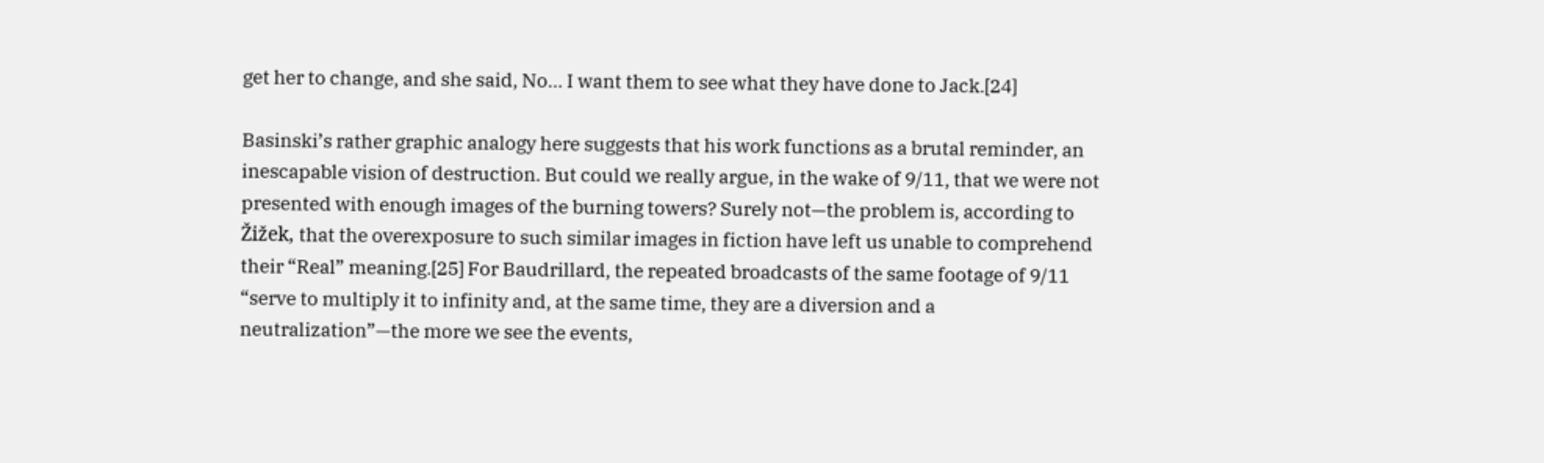get her to change, and she said, No... I want them to see what they have done to Jack.[24]

Basinski’s rather graphic analogy here suggests that his work functions as a brutal reminder, an inescapable vision of destruction. But could we really argue, in the wake of 9/11, that we were not presented with enough images of the burning towers? Surely not—the problem is, according to Žižek, that the overexposure to such similar images in fiction have left us unable to comprehend their “Real” meaning.[25] For Baudrillard, the repeated broadcasts of the same footage of 9/11 “serve to multiply it to infinity and, at the same time, they are a diversion and a neutralization”—the more we see the events,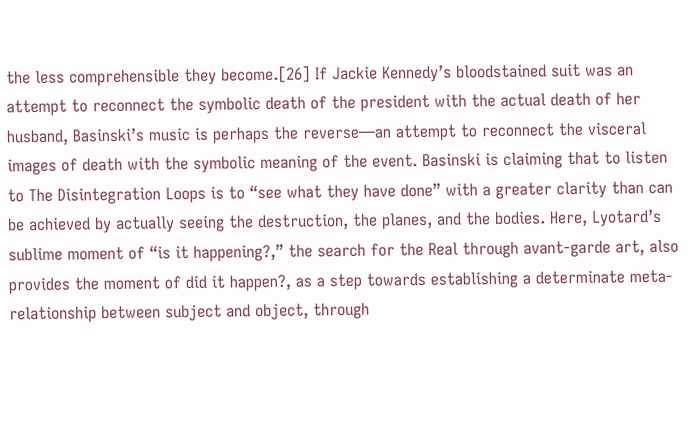the less comprehensible they become.[26] If Jackie Kennedy’s bloodstained suit was an attempt to reconnect the symbolic death of the president with the actual death of her husband, Basinski’s music is perhaps the reverse—an attempt to reconnect the visceral images of death with the symbolic meaning of the event. Basinski is claiming that to listen to The Disintegration Loops is to “see what they have done” with a greater clarity than can be achieved by actually seeing the destruction, the planes, and the bodies. Here, Lyotard’s sublime moment of “is it happening?,” the search for the Real through avant-garde art, also provides the moment of did it happen?, as a step towards establishing a determinate meta-relationship between subject and object, through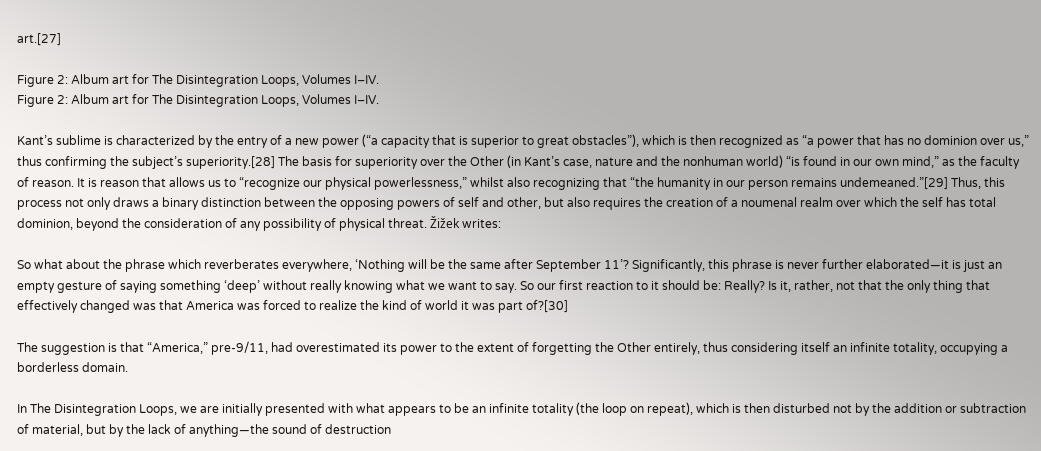art.[27]

Figure 2: Album art for The Disintegration Loops, Volumes I–IV.
Figure 2: Album art for The Disintegration Loops, Volumes I–IV.

Kant’s sublime is characterized by the entry of a new power (“a capacity that is superior to great obstacles”), which is then recognized as “a power that has no dominion over us,” thus confirming the subject’s superiority.[28] The basis for superiority over the Other (in Kant’s case, nature and the nonhuman world) “is found in our own mind,” as the faculty of reason. It is reason that allows us to “recognize our physical powerlessness,” whilst also recognizing that “the humanity in our person remains undemeaned.”[29] Thus, this process not only draws a binary distinction between the opposing powers of self and other, but also requires the creation of a noumenal realm over which the self has total dominion, beyond the consideration of any possibility of physical threat. Žižek writes:

So what about the phrase which reverberates everywhere, ‘Nothing will be the same after September 11’? Significantly, this phrase is never further elaborated—it is just an empty gesture of saying something ‘deep’ without really knowing what we want to say. So our first reaction to it should be: Really? Is it, rather, not that the only thing that effectively changed was that America was forced to realize the kind of world it was part of?[30]

The suggestion is that “America,” pre-9/11, had overestimated its power to the extent of forgetting the Other entirely, thus considering itself an infinite totality, occupying a borderless domain.

In The Disintegration Loops, we are initially presented with what appears to be an infinite totality (the loop on repeat), which is then disturbed not by the addition or subtraction of material, but by the lack of anything—the sound of destruction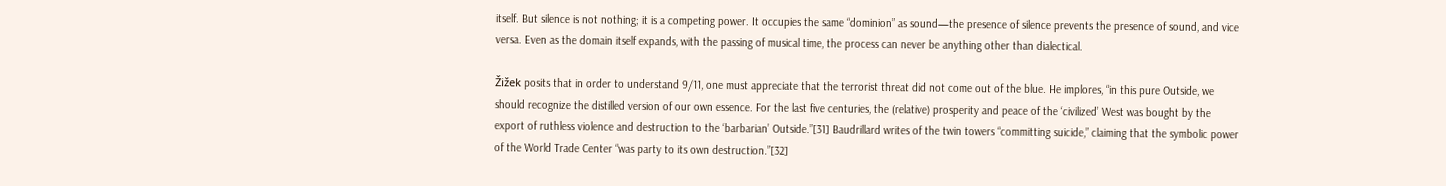itself. But silence is not nothing; it is a competing power. It occupies the same “dominion” as sound—the presence of silence prevents the presence of sound, and vice versa. Even as the domain itself expands, with the passing of musical time, the process can never be anything other than dialectical.

Žižek posits that in order to understand 9/11, one must appreciate that the terrorist threat did not come out of the blue. He implores, “in this pure Outside, we should recognize the distilled version of our own essence. For the last five centuries, the (relative) prosperity and peace of the ‘civilized’ West was bought by the export of ruthless violence and destruction to the ‘barbarian’ Outside.”[31] Baudrillard writes of the twin towers “committing suicide,” claiming that the symbolic power of the World Trade Center “was party to its own destruction.”[32]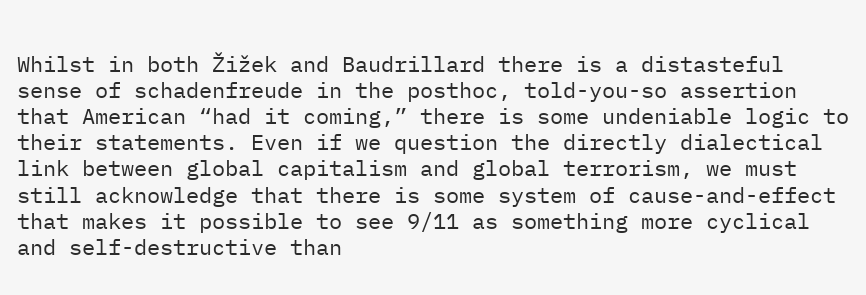Whilst in both Žižek and Baudrillard there is a distasteful sense of schadenfreude in the posthoc, told-you-so assertion that American “had it coming,” there is some undeniable logic to their statements. Even if we question the directly dialectical link between global capitalism and global terrorism, we must still acknowledge that there is some system of cause-and-effect that makes it possible to see 9/11 as something more cyclical and self-destructive than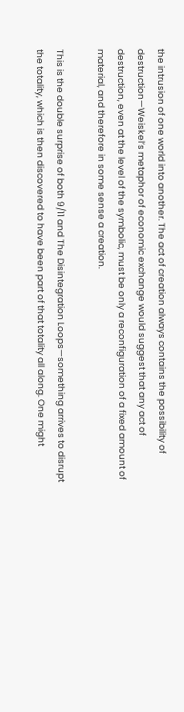the intrusion of one world into another. The act of creation always contains the possibility of destruction—Weiskel’s metaphor of economic exchange would suggest that any act of destruction, even at the level of the symbolic, must be only a reconfiguration of a fixed amount of material, and therefore in some sense a creation.

This is the double surprise of both 9/11 and The Disintegration Loops—something arrives to disrupt the totality, which is then discovered to have been part of that totality all along. One might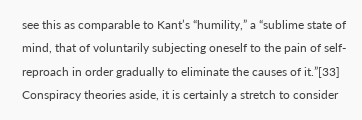see this as comparable to Kant’s “humility,” a “sublime state of mind, that of voluntarily subjecting oneself to the pain of self-reproach in order gradually to eliminate the causes of it.”[33] Conspiracy theories aside, it is certainly a stretch to consider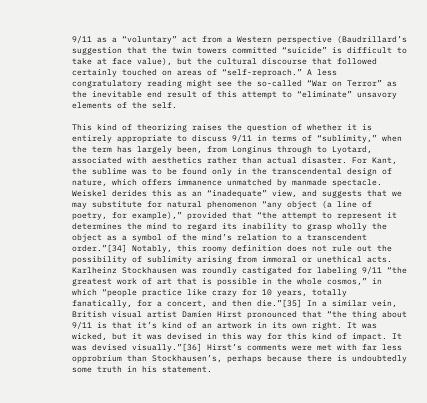9/11 as a “voluntary” act from a Western perspective (Baudrillard’s suggestion that the twin towers committed “suicide” is difficult to take at face value), but the cultural discourse that followed certainly touched on areas of “self-reproach.” A less congratulatory reading might see the so-called “War on Terror” as the inevitable end result of this attempt to “eliminate” unsavory elements of the self.

This kind of theorizing raises the question of whether it is entirely appropriate to discuss 9/11 in terms of “sublimity,” when the term has largely been, from Longinus through to Lyotard, associated with aesthetics rather than actual disaster. For Kant, the sublime was to be found only in the transcendental design of nature, which offers immanence unmatched by manmade spectacle. Weiskel derides this as an “inadequate” view, and suggests that we may substitute for natural phenomenon “any object (a line of poetry, for example),” provided that “the attempt to represent it determines the mind to regard its inability to grasp wholly the object as a symbol of the mind’s relation to a transcendent order.”[34] Notably, this roomy definition does not rule out the possibility of sublimity arising from immoral or unethical acts. Karlheinz Stockhausen was roundly castigated for labeling 9/11 “the greatest work of art that is possible in the whole cosmos,” in which “people practice like crazy for 10 years, totally fanatically, for a concert, and then die.”[35] In a similar vein, British visual artist Damien Hirst pronounced that “the thing about 9/11 is that it’s kind of an artwork in its own right. It was wicked, but it was devised in this way for this kind of impact. It was devised visually.”[36] Hirst’s comments were met with far less opprobrium than Stockhausen’s, perhaps because there is undoubtedly some truth in his statement.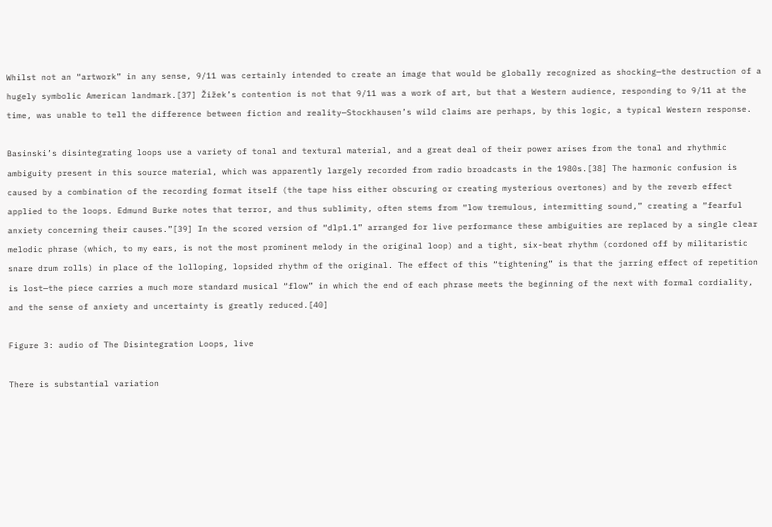Whilst not an “artwork” in any sense, 9/11 was certainly intended to create an image that would be globally recognized as shocking—the destruction of a hugely symbolic American landmark.[37] Žižek’s contention is not that 9/11 was a work of art, but that a Western audience, responding to 9/11 at the time, was unable to tell the difference between fiction and reality—Stockhausen’s wild claims are perhaps, by this logic, a typical Western response.

Basinski’s disintegrating loops use a variety of tonal and textural material, and a great deal of their power arises from the tonal and rhythmic ambiguity present in this source material, which was apparently largely recorded from radio broadcasts in the 1980s.[38] The harmonic confusion is caused by a combination of the recording format itself (the tape hiss either obscuring or creating mysterious overtones) and by the reverb effect applied to the loops. Edmund Burke notes that terror, and thus sublimity, often stems from “low tremulous, intermitting sound,” creating a “fearful anxiety concerning their causes.”[39] In the scored version of “dlp1.1” arranged for live performance these ambiguities are replaced by a single clear melodic phrase (which, to my ears, is not the most prominent melody in the original loop) and a tight, six-beat rhythm (cordoned off by militaristic snare drum rolls) in place of the lolloping, lopsided rhythm of the original. The effect of this “tightening” is that the jarring effect of repetition is lost—the piece carries a much more standard musical “flow” in which the end of each phrase meets the beginning of the next with formal cordiality, and the sense of anxiety and uncertainty is greatly reduced.[40]

Figure 3: audio of The Disintegration Loops, live

There is substantial variation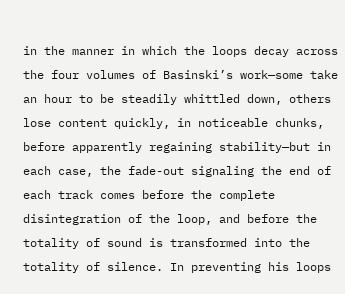in the manner in which the loops decay across the four volumes of Basinski’s work—some take an hour to be steadily whittled down, others lose content quickly, in noticeable chunks, before apparently regaining stability—but in each case, the fade-out signaling the end of each track comes before the complete disintegration of the loop, and before the totality of sound is transformed into the totality of silence. In preventing his loops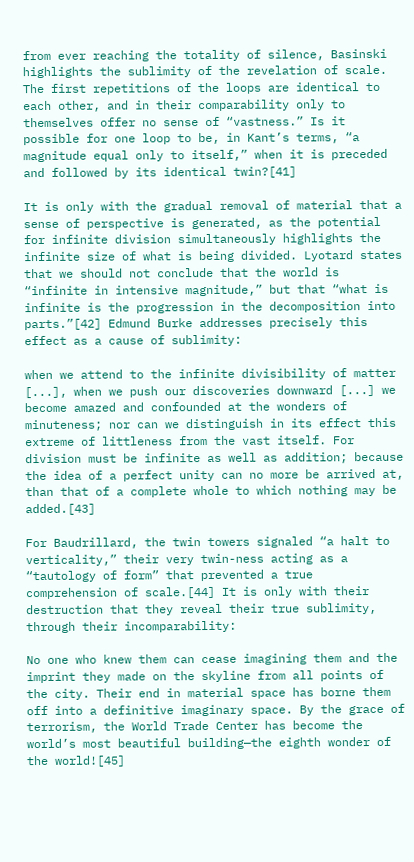from ever reaching the totality of silence, Basinski highlights the sublimity of the revelation of scale. The first repetitions of the loops are identical to each other, and in their comparability only to themselves offer no sense of “vastness.” Is it possible for one loop to be, in Kant’s terms, “a magnitude equal only to itself,” when it is preceded and followed by its identical twin?[41]

It is only with the gradual removal of material that a sense of perspective is generated, as the potential for infinite division simultaneously highlights the infinite size of what is being divided. Lyotard states that we should not conclude that the world is “infinite in intensive magnitude,” but that “what is infinite is the progression in the decomposition into parts.”[42] Edmund Burke addresses precisely this effect as a cause of sublimity:

when we attend to the infinite divisibility of matter [...], when we push our discoveries downward [...] we become amazed and confounded at the wonders of minuteness; nor can we distinguish in its effect this extreme of littleness from the vast itself. For division must be infinite as well as addition; because the idea of a perfect unity can no more be arrived at, than that of a complete whole to which nothing may be added.[43]

For Baudrillard, the twin towers signaled “a halt to verticality,” their very twin-ness acting as a “tautology of form” that prevented a true comprehension of scale.[44] It is only with their destruction that they reveal their true sublimity, through their incomparability:

No one who knew them can cease imagining them and the imprint they made on the skyline from all points of the city. Their end in material space has borne them off into a definitive imaginary space. By the grace of terrorism, the World Trade Center has become the world’s most beautiful building—the eighth wonder of the world![45]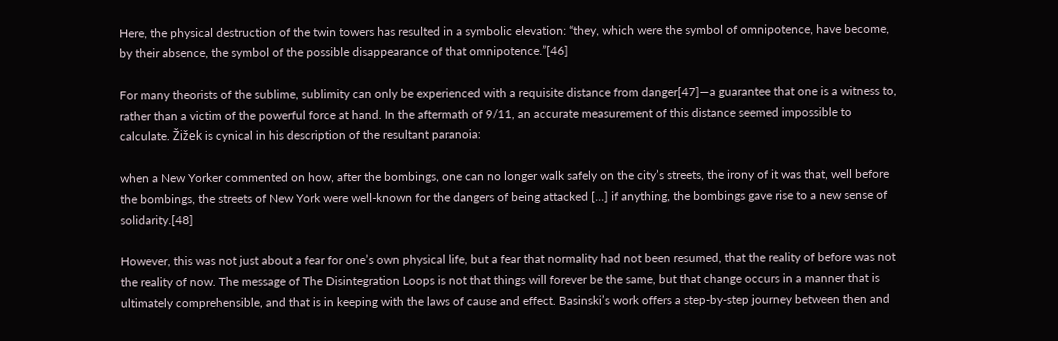Here, the physical destruction of the twin towers has resulted in a symbolic elevation: “they, which were the symbol of omnipotence, have become, by their absence, the symbol of the possible disappearance of that omnipotence.”[46]

For many theorists of the sublime, sublimity can only be experienced with a requisite distance from danger[47]—a guarantee that one is a witness to, rather than a victim of the powerful force at hand. In the aftermath of 9/11, an accurate measurement of this distance seemed impossible to calculate. Žižek is cynical in his description of the resultant paranoia:

when a New Yorker commented on how, after the bombings, one can no longer walk safely on the city’s streets, the irony of it was that, well before the bombings, the streets of New York were well-known for the dangers of being attacked [...] if anything, the bombings gave rise to a new sense of solidarity.[48]

However, this was not just about a fear for one’s own physical life, but a fear that normality had not been resumed, that the reality of before was not the reality of now. The message of The Disintegration Loops is not that things will forever be the same, but that change occurs in a manner that is ultimately comprehensible, and that is in keeping with the laws of cause and effect. Basinski’s work offers a step-by-step journey between then and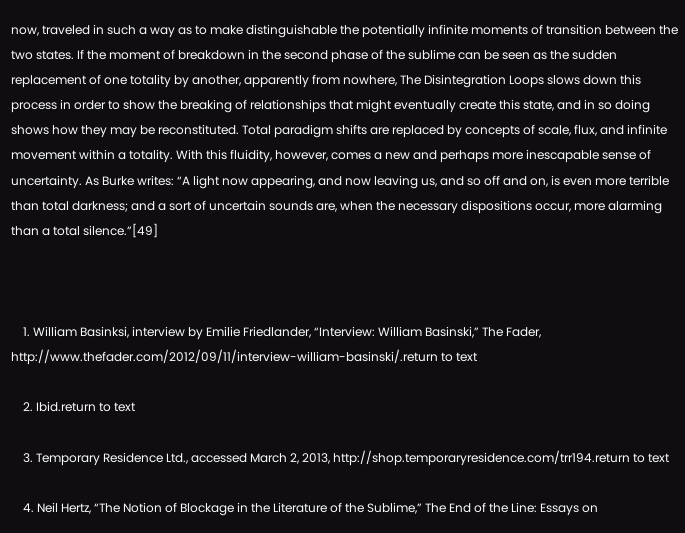now, traveled in such a way as to make distinguishable the potentially infinite moments of transition between the two states. If the moment of breakdown in the second phase of the sublime can be seen as the sudden replacement of one totality by another, apparently from nowhere, The Disintegration Loops slows down this process in order to show the breaking of relationships that might eventually create this state, and in so doing shows how they may be reconstituted. Total paradigm shifts are replaced by concepts of scale, flux, and infinite movement within a totality. With this fluidity, however, comes a new and perhaps more inescapable sense of uncertainty. As Burke writes: “A light now appearing, and now leaving us, and so off and on, is even more terrible than total darkness; and a sort of uncertain sounds are, when the necessary dispositions occur, more alarming than a total silence.”[49]



    1. William Basinksi, interview by Emilie Friedlander, “Interview: William Basinski,” The Fader, http://www.thefader.com/2012/09/11/interview-william-basinski/.return to text

    2. Ibid.return to text

    3. Temporary Residence Ltd., accessed March 2, 2013, http://shop.temporaryresidence.com/trr194.return to text

    4. Neil Hertz, “The Notion of Blockage in the Literature of the Sublime,” The End of the Line: Essays on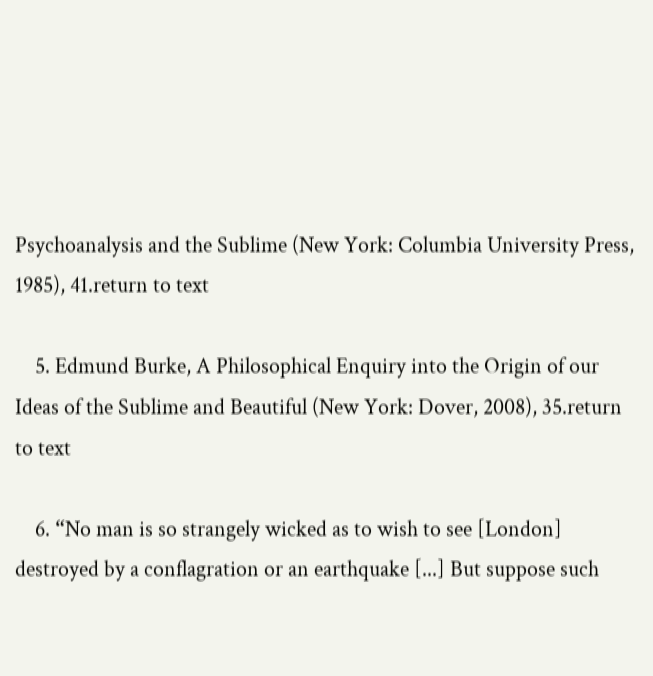Psychoanalysis and the Sublime (New York: Columbia University Press, 1985), 41.return to text

    5. Edmund Burke, A Philosophical Enquiry into the Origin of our Ideas of the Sublime and Beautiful (New York: Dover, 2008), 35.return to text

    6. “No man is so strangely wicked as to wish to see [London] destroyed by a conflagration or an earthquake [...] But suppose such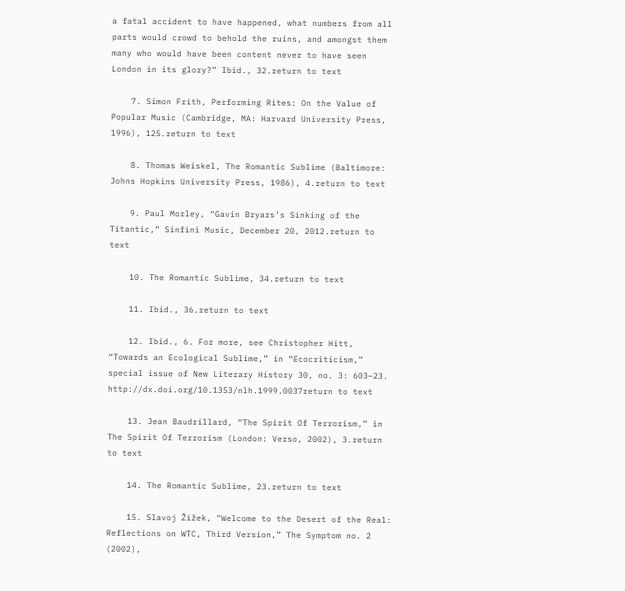a fatal accident to have happened, what numbers from all parts would crowd to behold the ruins, and amongst them many who would have been content never to have seen London in its glory?” Ibid., 32.return to text

    7. Simon Frith, Performing Rites: On the Value of Popular Music (Cambridge, MA: Harvard University Press, 1996), 125.return to text

    8. Thomas Weiskel, The Romantic Sublime (Baltimore: Johns Hopkins University Press, 1986), 4.return to text

    9. Paul Morley, “Gavin Bryars’s Sinking of the Titantic,” Sinfini Music, December 20, 2012.return to text

    10. The Romantic Sublime, 34.return to text

    11. Ibid., 36.return to text

    12. Ibid., 6. For more, see Christopher Hitt, “Towards an Ecological Sublime,” in “Ecocriticism,” special issue of New Literary History 30, no. 3: 603–23. http://dx.doi.org/10.1353/nlh.1999.0037return to text

    13. Jean Baudrillard, “The Spirit Of Terrorism,” in The Spirit Of Terrorism (London: Verso, 2002), 3.return to text

    14. The Romantic Sublime, 23.return to text

    15. Slavoj Žižek, “Welcome to the Desert of the Real: Reflections on WTC, Third Version,” The Symptom no. 2 (2002),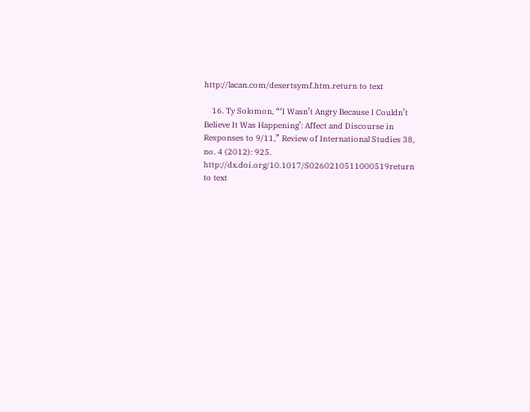http://lacan.com/desertsymf.htm.return to text

    16. Ty Solomon, “‘I Wasn’t Angry Because I Couldn’t Believe It Was Happening’: Affect and Discourse in Responses to 9/11,” Review of International Studies 38, no. 4 (2012): 925. http://dx.doi.org/10.1017/S0260210511000519return to text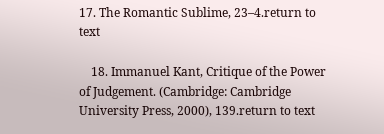17. The Romantic Sublime, 23–4.return to text

    18. Immanuel Kant, Critique of the Power of Judgement. (Cambridge: Cambridge University Press, 2000), 139.return to text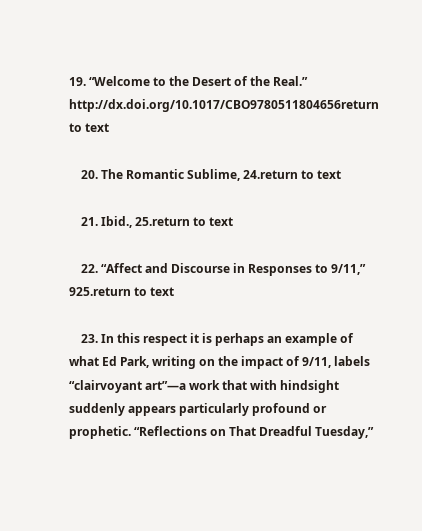19. “Welcome to the Desert of the Real.” http://dx.doi.org/10.1017/CBO9780511804656return to text

    20. The Romantic Sublime, 24.return to text

    21. Ibid., 25.return to text

    22. “Affect and Discourse in Responses to 9/11,” 925.return to text

    23. In this respect it is perhaps an example of what Ed Park, writing on the impact of 9/11, labels “clairvoyant art”—a work that with hindsight suddenly appears particularly profound or prophetic. “Reflections on That Dreadful Tuesday,”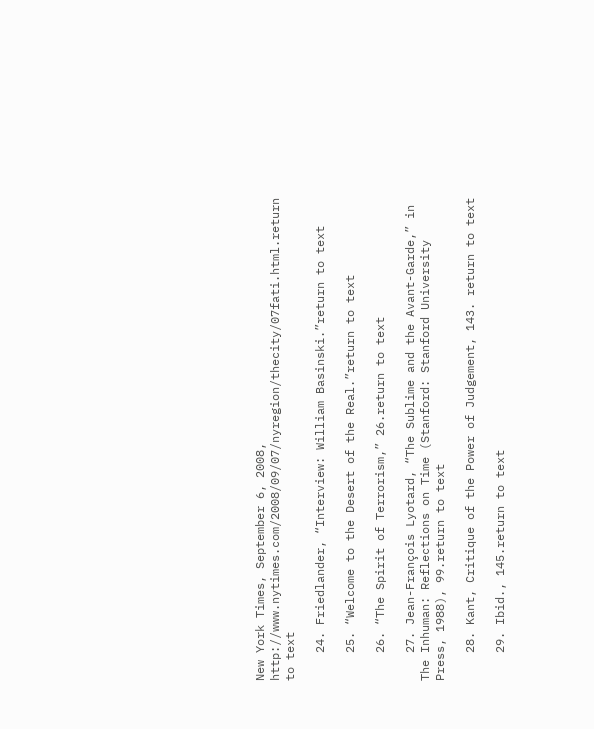New York Times, September 6, 2008, http://www.nytimes.com/2008/09/07/nyregion/thecity/07fati.html.return to text

    24. Friedlander, “Interview: William Basinski.”return to text

    25. “Welcome to the Desert of the Real.”return to text

    26. “The Spirit of Terrorism,” 26.return to text

    27. Jean-François Lyotard, “The Sublime and the Avant-Garde,” in The Inhuman: Reflections on Time (Stanford: Stanford University Press, 1988), 99.return to text

    28. Kant, Critique of the Power of Judgement, 143. return to text

    29. Ibid., 145.return to text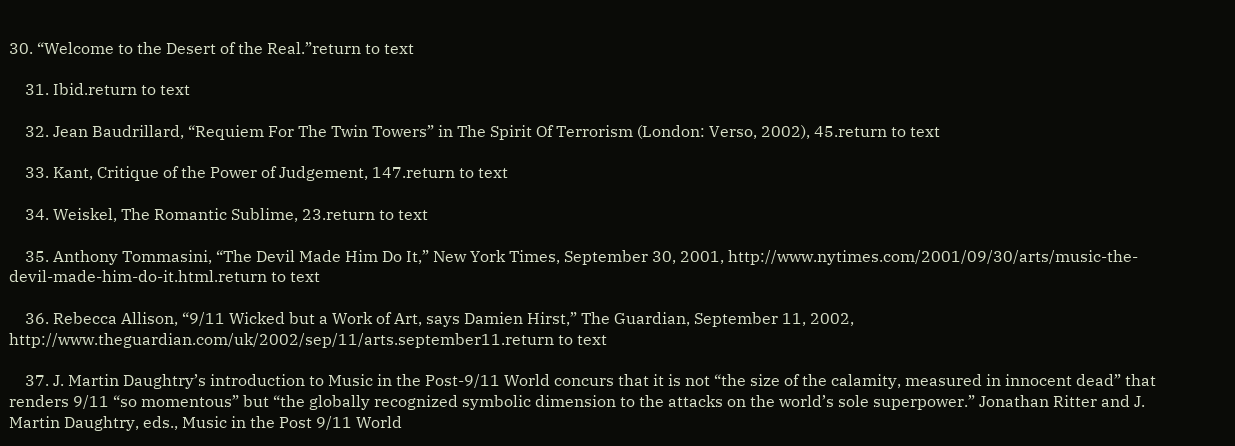30. “Welcome to the Desert of the Real.”return to text

    31. Ibid.return to text

    32. Jean Baudrillard, “Requiem For The Twin Towers” in The Spirit Of Terrorism (London: Verso, 2002), 45.return to text

    33. Kant, Critique of the Power of Judgement, 147.return to text

    34. Weiskel, The Romantic Sublime, 23.return to text

    35. Anthony Tommasini, “The Devil Made Him Do It,” New York Times, September 30, 2001, http://www.nytimes.com/2001/09/30/arts/music-the-devil-made-him-do-it.html.return to text

    36. Rebecca Allison, “9/11 Wicked but a Work of Art, says Damien Hirst,” The Guardian, September 11, 2002, http://www.theguardian.com/uk/2002/sep/11/arts.september11.return to text

    37. J. Martin Daughtry’s introduction to Music in the Post-9/11 World concurs that it is not “the size of the calamity, measured in innocent dead” that renders 9/11 “so momentous” but “the globally recognized symbolic dimension to the attacks on the world’s sole superpower.” Jonathan Ritter and J. Martin Daughtry, eds., Music in the Post 9/11 World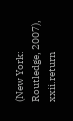(New York: Routledge, 2007), xxii.return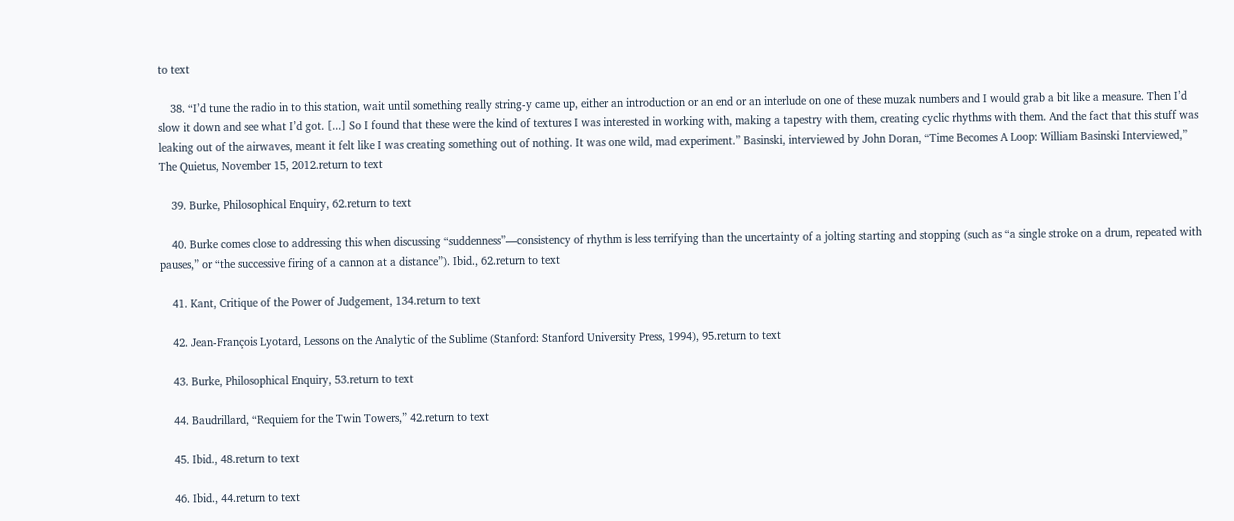to text

    38. “I’d tune the radio in to this station, wait until something really string-y came up, either an introduction or an end or an interlude on one of these muzak numbers and I would grab a bit like a measure. Then I’d slow it down and see what I’d got. [...] So I found that these were the kind of textures I was interested in working with, making a tapestry with them, creating cyclic rhythms with them. And the fact that this stuff was leaking out of the airwaves, meant it felt like I was creating something out of nothing. It was one wild, mad experiment.” Basinski, interviewed by John Doran, “Time Becomes A Loop: William Basinski Interviewed,” The Quietus, November 15, 2012.return to text

    39. Burke, Philosophical Enquiry, 62.return to text

    40. Burke comes close to addressing this when discussing “suddenness”—consistency of rhythm is less terrifying than the uncertainty of a jolting starting and stopping (such as “a single stroke on a drum, repeated with pauses,” or “the successive firing of a cannon at a distance”). Ibid., 62.return to text

    41. Kant, Critique of the Power of Judgement, 134.return to text

    42. Jean-François Lyotard, Lessons on the Analytic of the Sublime (Stanford: Stanford University Press, 1994), 95.return to text

    43. Burke, Philosophical Enquiry, 53.return to text

    44. Baudrillard, “Requiem for the Twin Towers,” 42.return to text

    45. Ibid., 48.return to text

    46. Ibid., 44.return to text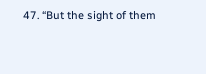47. “But the sight of them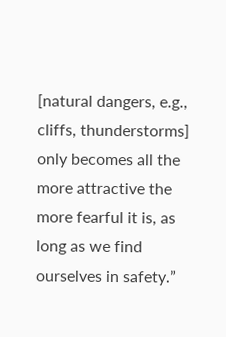[natural dangers, e.g., cliffs, thunderstorms] only becomes all the more attractive the more fearful it is, as long as we find ourselves in safety.”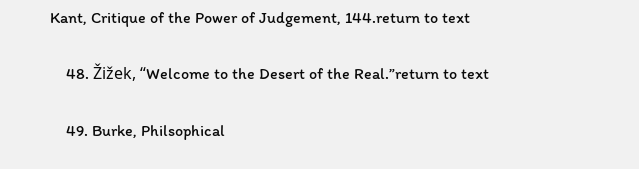Kant, Critique of the Power of Judgement, 144.return to text

    48. Žižek, “Welcome to the Desert of the Real.”return to text

    49. Burke, Philsophical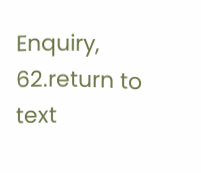Enquiry, 62.return to text